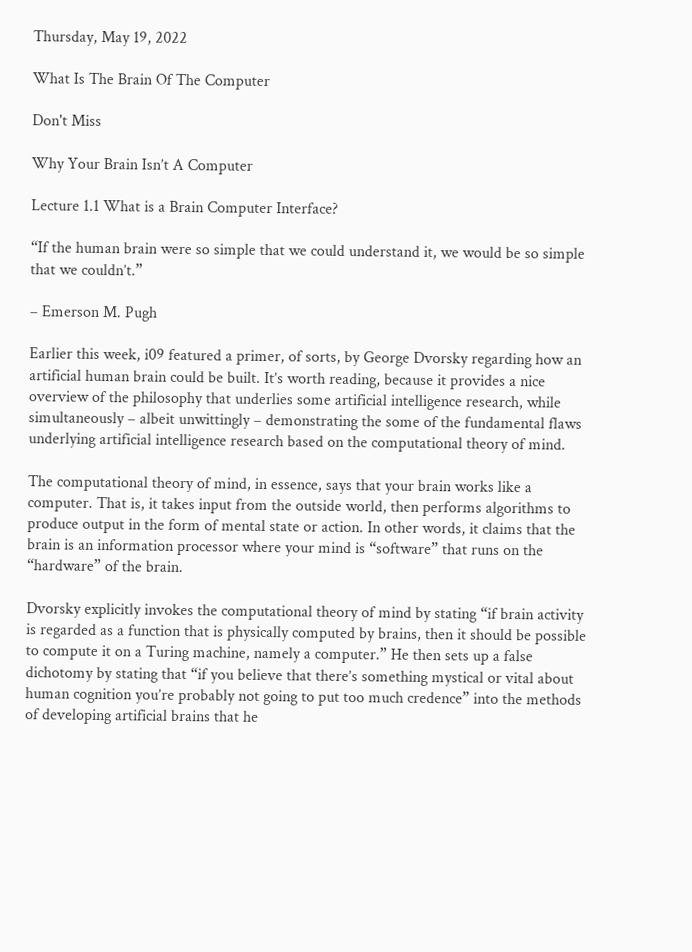Thursday, May 19, 2022

What Is The Brain Of The Computer

Don't Miss

Why Your Brain Isn’t A Computer

Lecture 1.1 What is a Brain Computer Interface?

“If the human brain were so simple that we could understand it, we would be so simple that we couldn’t.”

– Emerson M. Pugh

Earlier this week, i09 featured a primer, of sorts, by George Dvorsky regarding how an artificial human brain could be built. It’s worth reading, because it provides a nice overview of the philosophy that underlies some artificial intelligence research, while simultaneously – albeit unwittingly – demonstrating the some of the fundamental flaws underlying artificial intelligence research based on the computational theory of mind.

The computational theory of mind, in essence, says that your brain works like a computer. That is, it takes input from the outside world, then performs algorithms to produce output in the form of mental state or action. In other words, it claims that the brain is an information processor where your mind is “software” that runs on the “hardware” of the brain.

Dvorsky explicitly invokes the computational theory of mind by stating “if brain activity is regarded as a function that is physically computed by brains, then it should be possible to compute it on a Turing machine, namely a computer.” He then sets up a false dichotomy by stating that “if you believe that there’s something mystical or vital about human cognition you’re probably not going to put too much credence” into the methods of developing artificial brains that he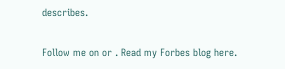describes.

Follow me on or . Read my Forbes blog here.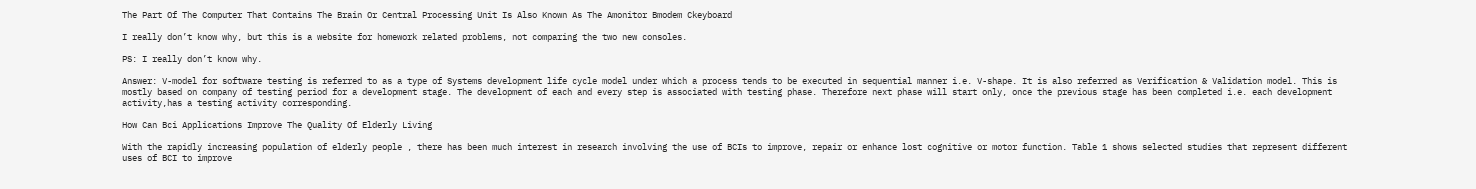The Part Of The Computer That Contains The Brain Or Central Processing Unit Is Also Known As The Amonitor Bmodem Ckeyboard

I really don’t know why, but this is a website for homework related problems, not comparing the two new consoles.

PS: I really don’t know why.

Answer: V-model for software testing is referred to as a type of Systems development life cycle model under which a process tends to be executed in sequential manner i.e. V-shape. It is also referred as Verification & Validation model. This is mostly based on company of testing period for a development stage. The development of each and every step is associated with testing phase. Therefore next phase will start only, once the previous stage has been completed i.e. each development activity,has a testing activity corresponding.

How Can Bci Applications Improve The Quality Of Elderly Living

With the rapidly increasing population of elderly people , there has been much interest in research involving the use of BCIs to improve, repair or enhance lost cognitive or motor function. Table 1 shows selected studies that represent different uses of BCI to improve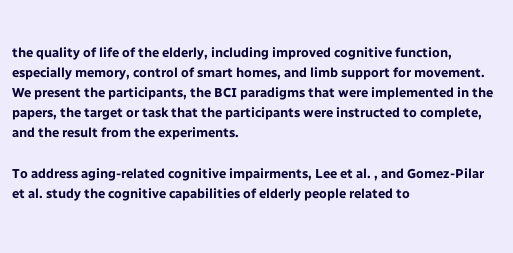the quality of life of the elderly, including improved cognitive function, especially memory, control of smart homes, and limb support for movement. We present the participants, the BCI paradigms that were implemented in the papers, the target or task that the participants were instructed to complete, and the result from the experiments.

To address aging-related cognitive impairments, Lee et al. , and Gomez-Pilar et al. study the cognitive capabilities of elderly people related to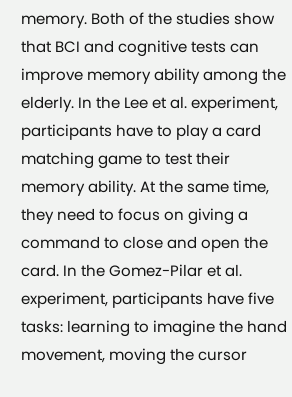memory. Both of the studies show that BCI and cognitive tests can improve memory ability among the elderly. In the Lee et al. experiment, participants have to play a card matching game to test their memory ability. At the same time, they need to focus on giving a command to close and open the card. In the Gomez-Pilar et al. experiment, participants have five tasks: learning to imagine the hand movement, moving the cursor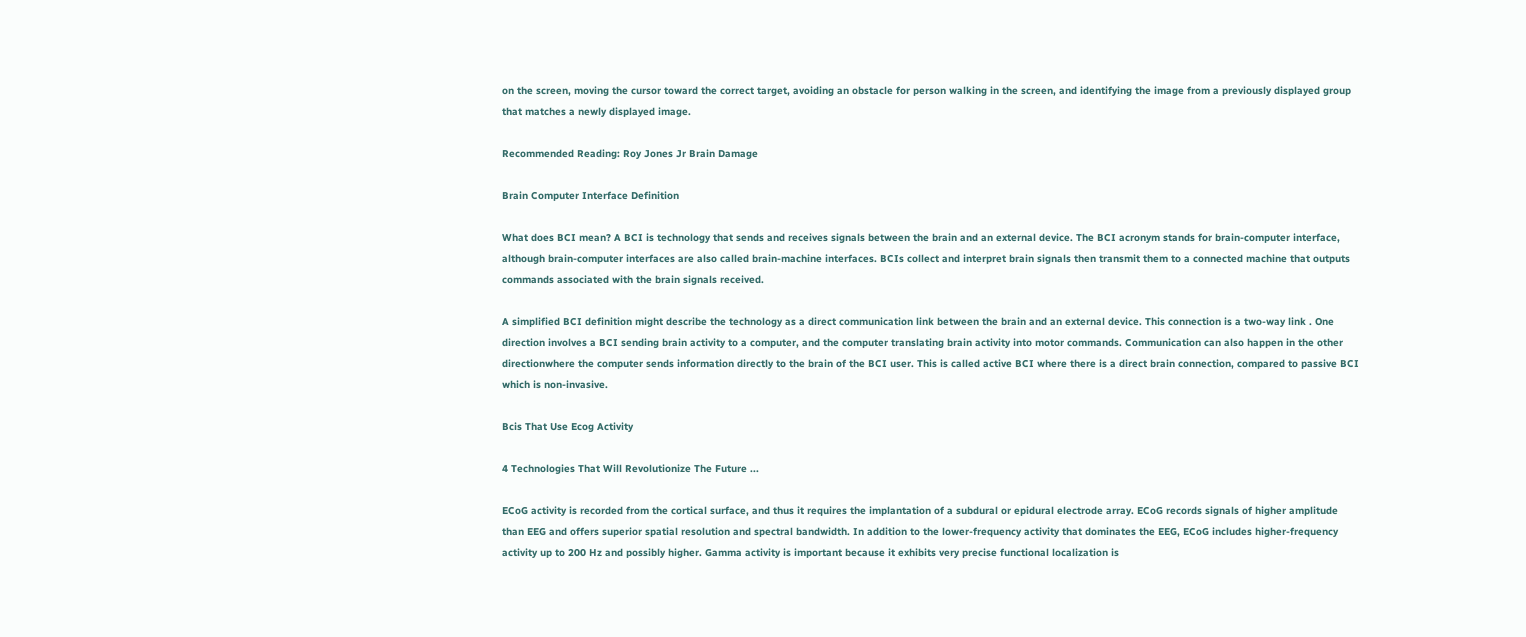on the screen, moving the cursor toward the correct target, avoiding an obstacle for person walking in the screen, and identifying the image from a previously displayed group that matches a newly displayed image.

Recommended Reading: Roy Jones Jr Brain Damage

Brain Computer Interface Definition

What does BCI mean? A BCI is technology that sends and receives signals between the brain and an external device. The BCI acronym stands for brain-computer interface, although brain-computer interfaces are also called brain-machine interfaces. BCIs collect and interpret brain signals then transmit them to a connected machine that outputs commands associated with the brain signals received.

A simplified BCI definition might describe the technology as a direct communication link between the brain and an external device. This connection is a two-way link . One direction involves a BCI sending brain activity to a computer, and the computer translating brain activity into motor commands. Communication can also happen in the other directionwhere the computer sends information directly to the brain of the BCI user. This is called active BCI where there is a direct brain connection, compared to passive BCI which is non-invasive.

Bcis That Use Ecog Activity

4 Technologies That Will Revolutionize The Future ...

ECoG activity is recorded from the cortical surface, and thus it requires the implantation of a subdural or epidural electrode array. ECoG records signals of higher amplitude than EEG and offers superior spatial resolution and spectral bandwidth. In addition to the lower-frequency activity that dominates the EEG, ECoG includes higher-frequency activity up to 200 Hz and possibly higher. Gamma activity is important because it exhibits very precise functional localization is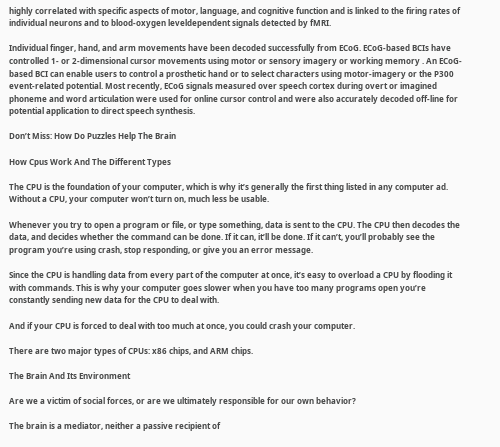highly correlated with specific aspects of motor, language, and cognitive function and is linked to the firing rates of individual neurons and to blood-oxygen leveldependent signals detected by fMRI.

Individual finger, hand, and arm movements have been decoded successfully from ECoG. ECoG-based BCIs have controlled 1- or 2-dimensional cursor movements using motor or sensory imagery or working memory . An ECoG-based BCI can enable users to control a prosthetic hand or to select characters using motor-imagery or the P300 event-related potential. Most recently, ECoG signals measured over speech cortex during overt or imagined phoneme and word articulation were used for online cursor control and were also accurately decoded off-line for potential application to direct speech synthesis.

Don’t Miss: How Do Puzzles Help The Brain

How Cpus Work And The Different Types

The CPU is the foundation of your computer, which is why it’s generally the first thing listed in any computer ad. Without a CPU, your computer won’t turn on, much less be usable.

Whenever you try to open a program or file, or type something, data is sent to the CPU. The CPU then decodes the data, and decides whether the command can be done. If it can, it’ll be done. If it can’t, you’ll probably see the program you’re using crash, stop responding, or give you an error message.

Since the CPU is handling data from every part of the computer at once, it’s easy to overload a CPU by flooding it with commands. This is why your computer goes slower when you have too many programs open you’re constantly sending new data for the CPU to deal with.

And if your CPU is forced to deal with too much at once, you could crash your computer.

There are two major types of CPUs: x86 chips, and ARM chips.

The Brain And Its Environment

Are we a victim of social forces, or are we ultimately responsible for our own behavior?

The brain is a mediator, neither a passive recipient of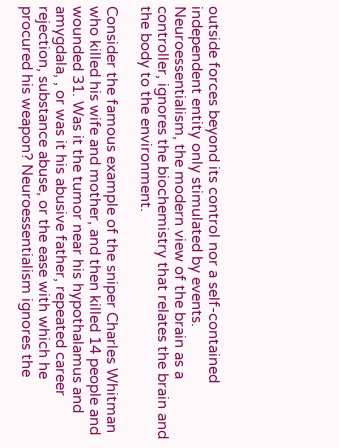outside forces beyond its control nor a self-contained independent entity only stimulated by events. Neuroessentialism, the modern view of the brain as a controller, ignores the biochemistry that relates the brain and the body to the environment.

Consider the famous example of the sniper Charles Whitman who killed his wife and mother, and then killed 14 people and wounded 31. Was it the tumor near his hypothalamus and amygdala, , or was it his abusive father, repeated career rejection, substance abuse, or the ease with which he procured his weapon? Neuroessentialism ignores the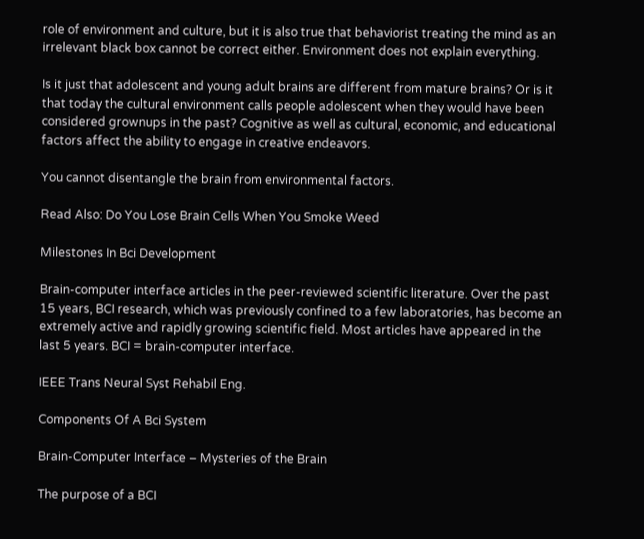role of environment and culture, but it is also true that behaviorist treating the mind as an irrelevant black box cannot be correct either. Environment does not explain everything.

Is it just that adolescent and young adult brains are different from mature brains? Or is it that today the cultural environment calls people adolescent when they would have been considered grownups in the past? Cognitive as well as cultural, economic, and educational factors affect the ability to engage in creative endeavors.

You cannot disentangle the brain from environmental factors.

Read Also: Do You Lose Brain Cells When You Smoke Weed

Milestones In Bci Development

Brain-computer interface articles in the peer-reviewed scientific literature. Over the past 15 years, BCI research, which was previously confined to a few laboratories, has become an extremely active and rapidly growing scientific field. Most articles have appeared in the last 5 years. BCI = brain-computer interface.

IEEE Trans Neural Syst Rehabil Eng.

Components Of A Bci System

Brain-Computer Interface – Mysteries of the Brain

The purpose of a BCI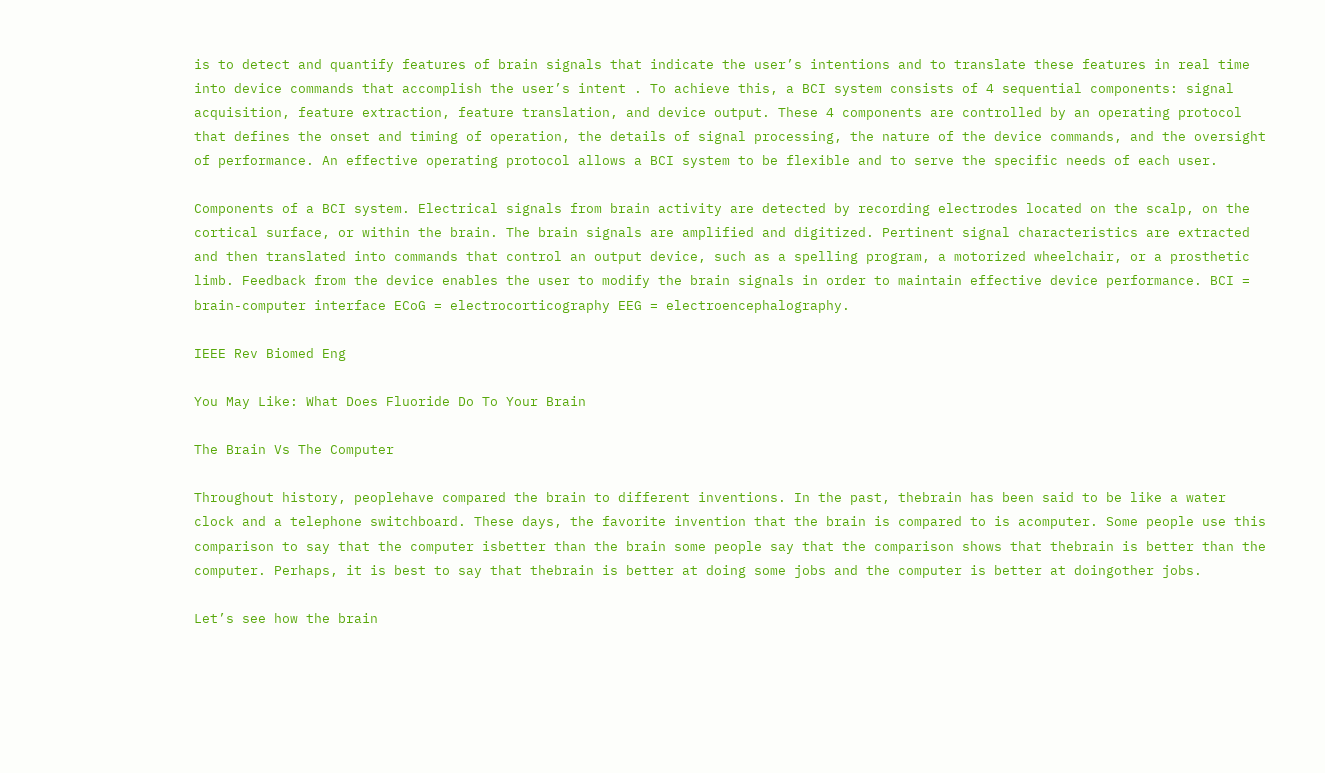is to detect and quantify features of brain signals that indicate the user’s intentions and to translate these features in real time into device commands that accomplish the user’s intent . To achieve this, a BCI system consists of 4 sequential components: signal acquisition, feature extraction, feature translation, and device output. These 4 components are controlled by an operating protocol that defines the onset and timing of operation, the details of signal processing, the nature of the device commands, and the oversight of performance. An effective operating protocol allows a BCI system to be flexible and to serve the specific needs of each user.

Components of a BCI system. Electrical signals from brain activity are detected by recording electrodes located on the scalp, on the cortical surface, or within the brain. The brain signals are amplified and digitized. Pertinent signal characteristics are extracted and then translated into commands that control an output device, such as a spelling program, a motorized wheelchair, or a prosthetic limb. Feedback from the device enables the user to modify the brain signals in order to maintain effective device performance. BCI = brain-computer interface ECoG = electrocorticography EEG = electroencephalography.

IEEE Rev Biomed Eng

You May Like: What Does Fluoride Do To Your Brain

The Brain Vs The Computer

Throughout history, peoplehave compared the brain to different inventions. In the past, thebrain has been said to be like a water clock and a telephone switchboard. These days, the favorite invention that the brain is compared to is acomputer. Some people use this comparison to say that the computer isbetter than the brain some people say that the comparison shows that thebrain is better than the computer. Perhaps, it is best to say that thebrain is better at doing some jobs and the computer is better at doingother jobs.

Let’s see how the brain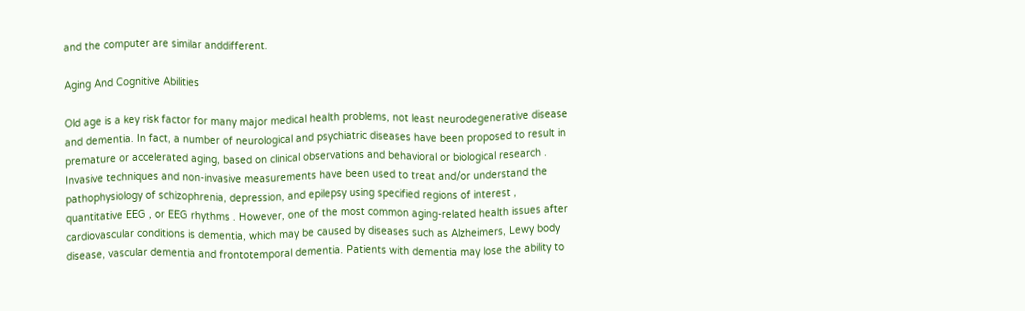and the computer are similar anddifferent.

Aging And Cognitive Abilities

Old age is a key risk factor for many major medical health problems, not least neurodegenerative disease and dementia. In fact, a number of neurological and psychiatric diseases have been proposed to result in premature or accelerated aging, based on clinical observations and behavioral or biological research . Invasive techniques and non-invasive measurements have been used to treat and/or understand the pathophysiology of schizophrenia, depression, and epilepsy using specified regions of interest , quantitative EEG , or EEG rhythms . However, one of the most common aging-related health issues after cardiovascular conditions is dementia, which may be caused by diseases such as Alzheimers, Lewy body disease, vascular dementia and frontotemporal dementia. Patients with dementia may lose the ability to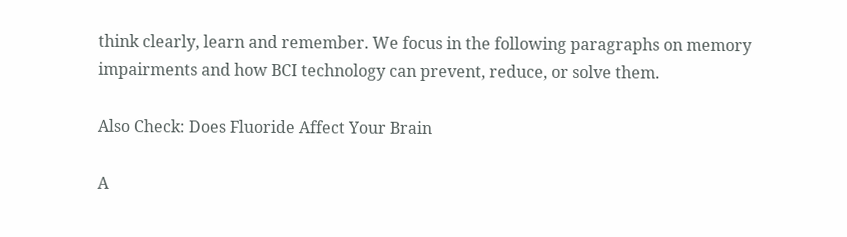think clearly, learn and remember. We focus in the following paragraphs on memory impairments and how BCI technology can prevent, reduce, or solve them.

Also Check: Does Fluoride Affect Your Brain

A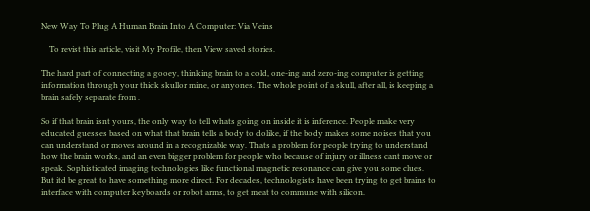New Way To Plug A Human Brain Into A Computer: Via Veins

    To revist this article, visit My Profile, then View saved stories.

The hard part of connecting a gooey, thinking brain to a cold, one-ing and zero-ing computer is getting information through your thick skullor mine, or anyones. The whole point of a skull, after all, is keeping a brain safely separate from .

So if that brain isnt yours, the only way to tell whats going on inside it is inference. People make very educated guesses based on what that brain tells a body to dolike, if the body makes some noises that you can understand or moves around in a recognizable way. Thats a problem for people trying to understand how the brain works, and an even bigger problem for people who because of injury or illness cant move or speak. Sophisticated imaging technologies like functional magnetic resonance can give you some clues. But itd be great to have something more direct. For decades, technologists have been trying to get brains to interface with computer keyboards or robot arms, to get meat to commune with silicon.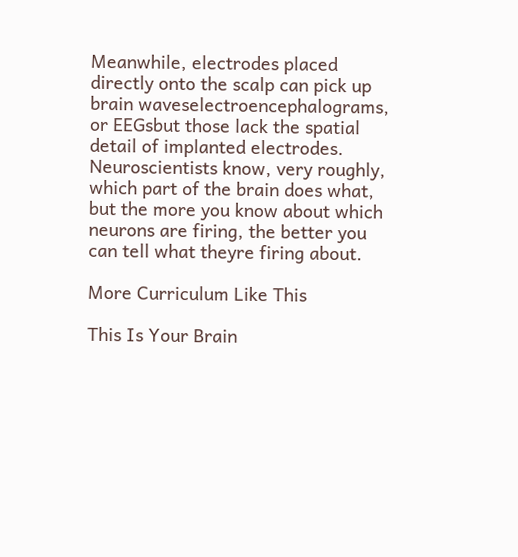Meanwhile, electrodes placed directly onto the scalp can pick up brain waveselectroencephalograms, or EEGsbut those lack the spatial detail of implanted electrodes. Neuroscientists know, very roughly, which part of the brain does what, but the more you know about which neurons are firing, the better you can tell what theyre firing about.

More Curriculum Like This

This Is Your Brain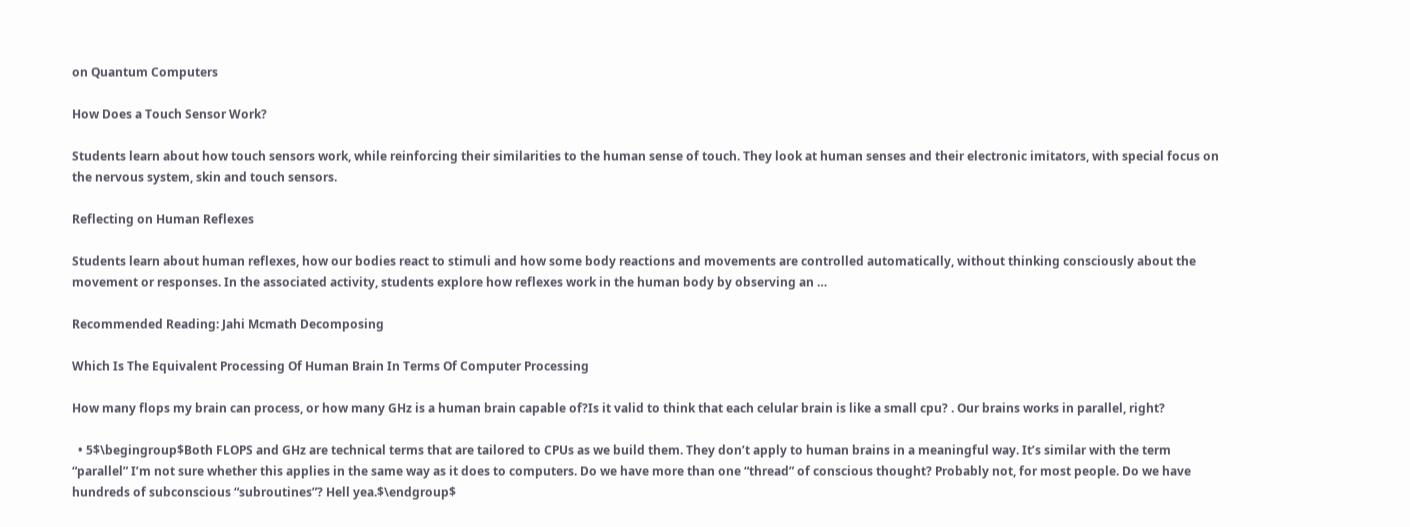on Quantum Computers

How Does a Touch Sensor Work?

Students learn about how touch sensors work, while reinforcing their similarities to the human sense of touch. They look at human senses and their electronic imitators, with special focus on the nervous system, skin and touch sensors.

Reflecting on Human Reflexes

Students learn about human reflexes, how our bodies react to stimuli and how some body reactions and movements are controlled automatically, without thinking consciously about the movement or responses. In the associated activity, students explore how reflexes work in the human body by observing an …

Recommended Reading: Jahi Mcmath Decomposing

Which Is The Equivalent Processing Of Human Brain In Terms Of Computer Processing

How many flops my brain can process, or how many GHz is a human brain capable of?Is it valid to think that each celular brain is like a small cpu? . Our brains works in parallel, right?

  • 5$\begingroup$Both FLOPS and GHz are technical terms that are tailored to CPUs as we build them. They don’t apply to human brains in a meaningful way. It’s similar with the term “parallel” I’m not sure whether this applies in the same way as it does to computers. Do we have more than one “thread” of conscious thought? Probably not, for most people. Do we have hundreds of subconscious “subroutines”? Hell yea.$\endgroup$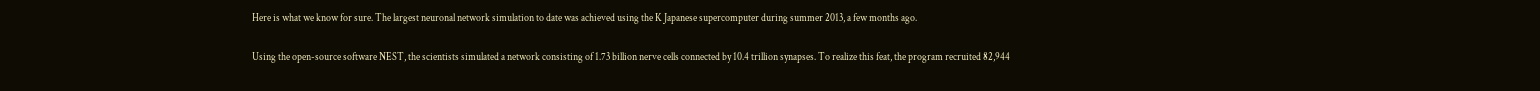Here is what we know for sure. The largest neuronal network simulation to date was achieved using the K Japanese supercomputer during summer 2013, a few months ago.

Using the open-source software NEST, the scientists simulated a network consisting of 1.73 billion nerve cells connected by 10.4 trillion synapses. To realize this feat, the program recruited 82,944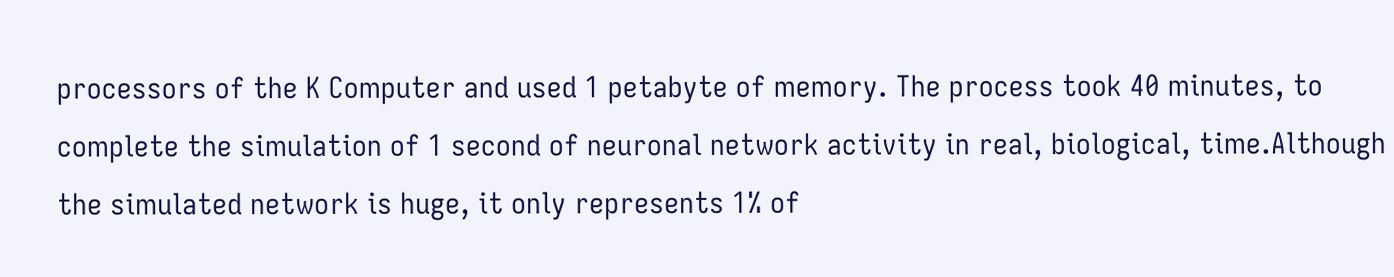processors of the K Computer and used 1 petabyte of memory. The process took 40 minutes, to complete the simulation of 1 second of neuronal network activity in real, biological, time.Although the simulated network is huge, it only represents 1% of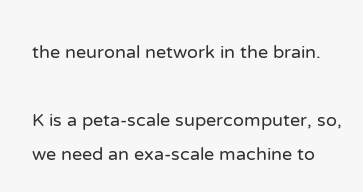the neuronal network in the brain.

K is a peta-scale supercomputer, so, we need an exa-scale machine to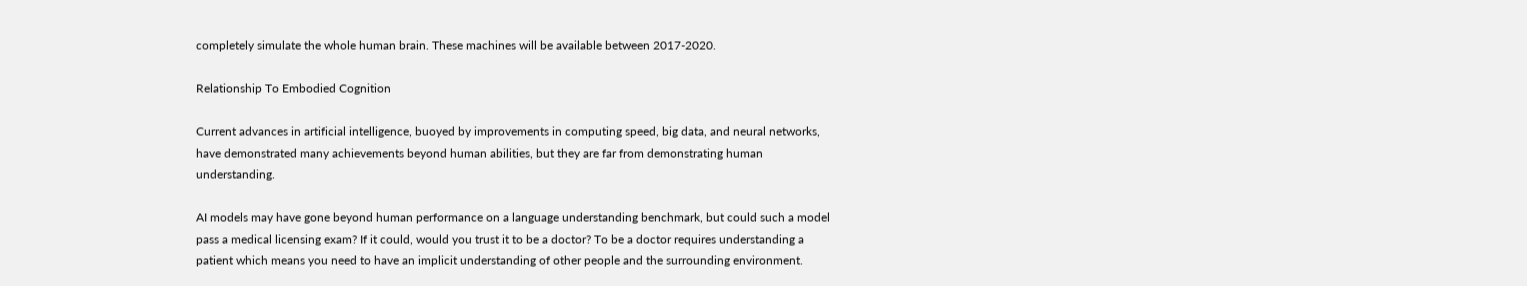completely simulate the whole human brain. These machines will be available between 2017-2020.

Relationship To Embodied Cognition

Current advances in artificial intelligence, buoyed by improvements in computing speed, big data, and neural networks, have demonstrated many achievements beyond human abilities, but they are far from demonstrating human understanding.

AI models may have gone beyond human performance on a language understanding benchmark, but could such a model pass a medical licensing exam? If it could, would you trust it to be a doctor? To be a doctor requires understanding a patient which means you need to have an implicit understanding of other people and the surrounding environment.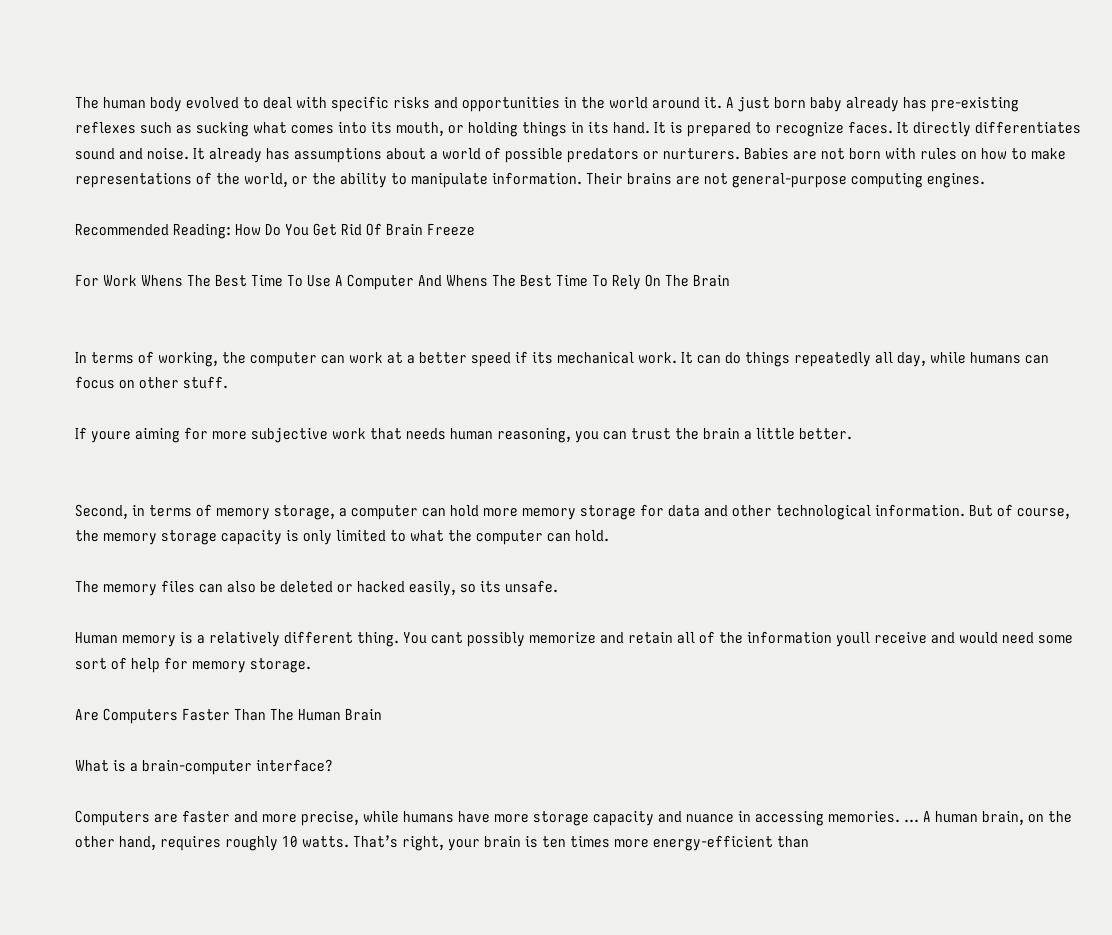The human body evolved to deal with specific risks and opportunities in the world around it. A just born baby already has pre-existing reflexes such as sucking what comes into its mouth, or holding things in its hand. It is prepared to recognize faces. It directly differentiates sound and noise. It already has assumptions about a world of possible predators or nurturers. Babies are not born with rules on how to make representations of the world, or the ability to manipulate information. Their brains are not general-purpose computing engines.

Recommended Reading: How Do You Get Rid Of Brain Freeze

For Work Whens The Best Time To Use A Computer And Whens The Best Time To Rely On The Brain


In terms of working, the computer can work at a better speed if its mechanical work. It can do things repeatedly all day, while humans can focus on other stuff.

If youre aiming for more subjective work that needs human reasoning, you can trust the brain a little better.


Second, in terms of memory storage, a computer can hold more memory storage for data and other technological information. But of course, the memory storage capacity is only limited to what the computer can hold.

The memory files can also be deleted or hacked easily, so its unsafe.

Human memory is a relatively different thing. You cant possibly memorize and retain all of the information youll receive and would need some sort of help for memory storage.

Are Computers Faster Than The Human Brain

What is a brain-computer interface?

Computers are faster and more precise, while humans have more storage capacity and nuance in accessing memories. … A human brain, on the other hand, requires roughly 10 watts. That’s right, your brain is ten times more energy-efficient than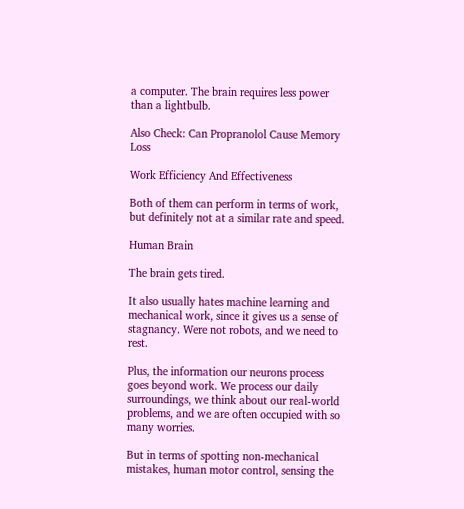a computer. The brain requires less power than a lightbulb.

Also Check: Can Propranolol Cause Memory Loss

Work Efficiency And Effectiveness

Both of them can perform in terms of work, but definitely not at a similar rate and speed.

Human Brain

The brain gets tired.

It also usually hates machine learning and mechanical work, since it gives us a sense of stagnancy. Were not robots, and we need to rest.

Plus, the information our neurons process goes beyond work. We process our daily surroundings, we think about our real-world problems, and we are often occupied with so many worries.

But in terms of spotting non-mechanical mistakes, human motor control, sensing the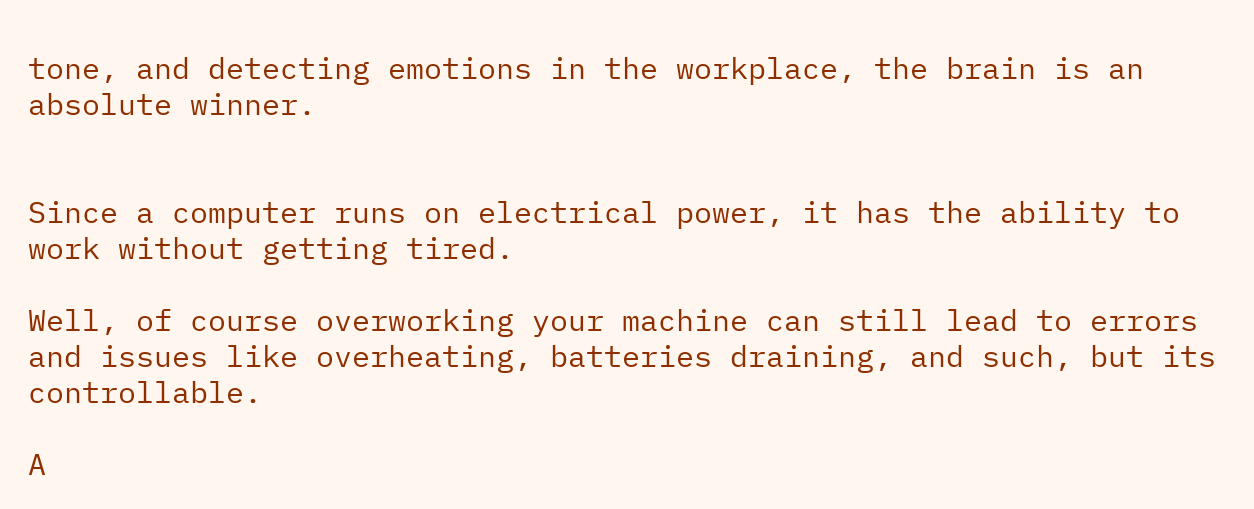tone, and detecting emotions in the workplace, the brain is an absolute winner.


Since a computer runs on electrical power, it has the ability to work without getting tired.

Well, of course overworking your machine can still lead to errors and issues like overheating, batteries draining, and such, but its controllable.

A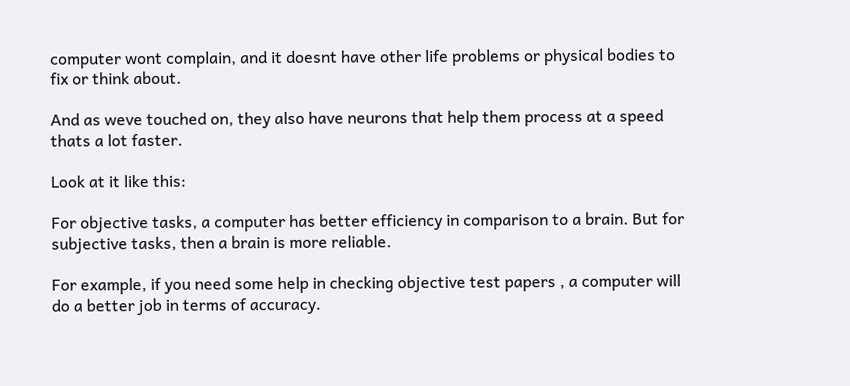computer wont complain, and it doesnt have other life problems or physical bodies to fix or think about.

And as weve touched on, they also have neurons that help them process at a speed thats a lot faster.

Look at it like this:

For objective tasks, a computer has better efficiency in comparison to a brain. But for subjective tasks, then a brain is more reliable.

For example, if you need some help in checking objective test papers , a computer will do a better job in terms of accuracy.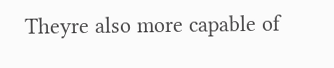Theyre also more capable of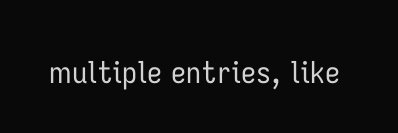multiple entries, like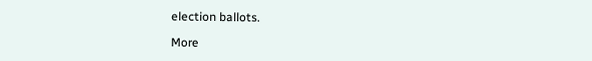election ballots.

More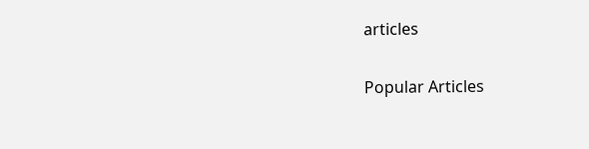articles

Popular Articles